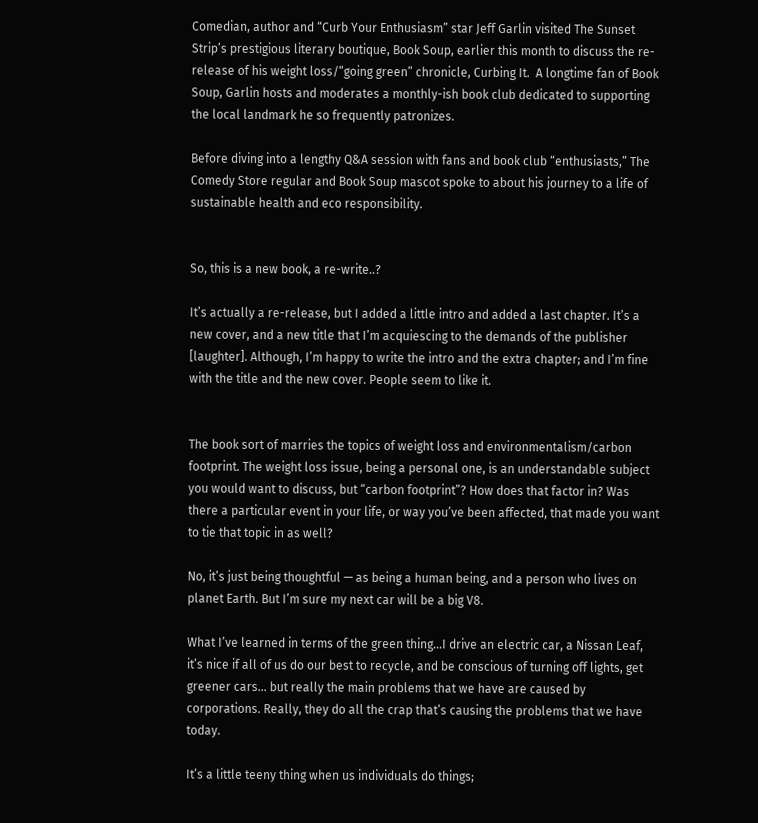Comedian, author and “Curb Your Enthusiasm” star Jeff Garlin visited The Sunset Strip’s prestigious literary boutique, Book Soup, earlier this month to discuss the re-release of his weight loss/“going green” chronicle, Curbing It.  A longtime fan of Book Soup, Garlin hosts and moderates a monthly-ish book club dedicated to supporting the local landmark he so frequently patronizes.

Before diving into a lengthy Q&A session with fans and book club “enthusiasts,” The Comedy Store regular and Book Soup mascot spoke to about his journey to a life of sustainable health and eco responsibility.


So, this is a new book, a re-write..?

It’s actually a re-release, but I added a little intro and added a last chapter. It’s a new cover, and a new title that I’m acquiescing to the demands of the publisher [laughter]. Although, I’m happy to write the intro and the extra chapter; and I’m fine with the title and the new cover. People seem to like it.


The book sort of marries the topics of weight loss and environmentalism/carbon footprint. The weight loss issue, being a personal one, is an understandable subject you would want to discuss, but “carbon footprint”? How does that factor in? Was there a particular event in your life, or way you’ve been affected, that made you want to tie that topic in as well?

No, it’s just being thoughtful — as being a human being, and a person who lives on planet Earth. But I’m sure my next car will be a big V8.

What I’ve learned in terms of the green thing…I drive an electric car, a Nissan Leaf, it’s nice if all of us do our best to recycle, and be conscious of turning off lights, get greener cars… but really the main problems that we have are caused by corporations. Really, they do all the crap that’s causing the problems that we have today.

It’s a little teeny thing when us individuals do things;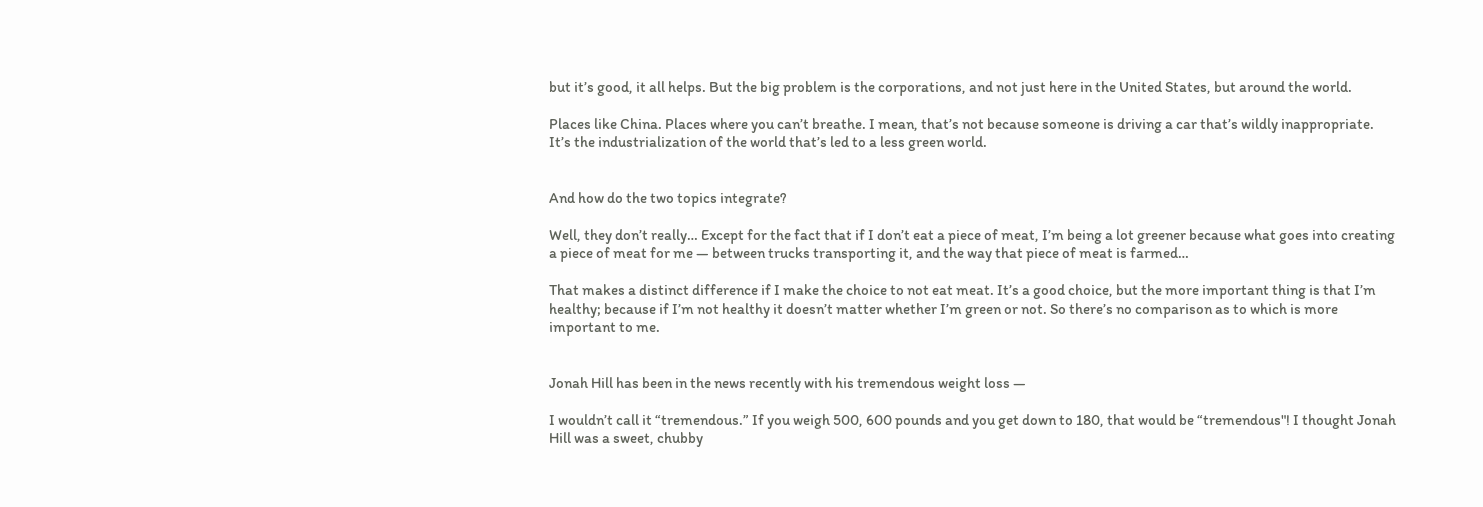but it’s good, it all helps. But the big problem is the corporations, and not just here in the United States, but around the world.

Places like China. Places where you can’t breathe. I mean, that’s not because someone is driving a car that’s wildly inappropriate. It’s the industrialization of the world that’s led to a less green world.


And how do the two topics integrate?

Well, they don’t really… Except for the fact that if I don’t eat a piece of meat, I’m being a lot greener because what goes into creating a piece of meat for me — between trucks transporting it, and the way that piece of meat is farmed…

That makes a distinct difference if I make the choice to not eat meat. It’s a good choice, but the more important thing is that I’m healthy; because if I’m not healthy it doesn’t matter whether I’m green or not. So there’s no comparison as to which is more important to me.


Jonah Hill has been in the news recently with his tremendous weight loss —

I wouldn’t call it “tremendous.” If you weigh 500, 600 pounds and you get down to 180, that would be “tremendous"! I thought Jonah Hill was a sweet, chubby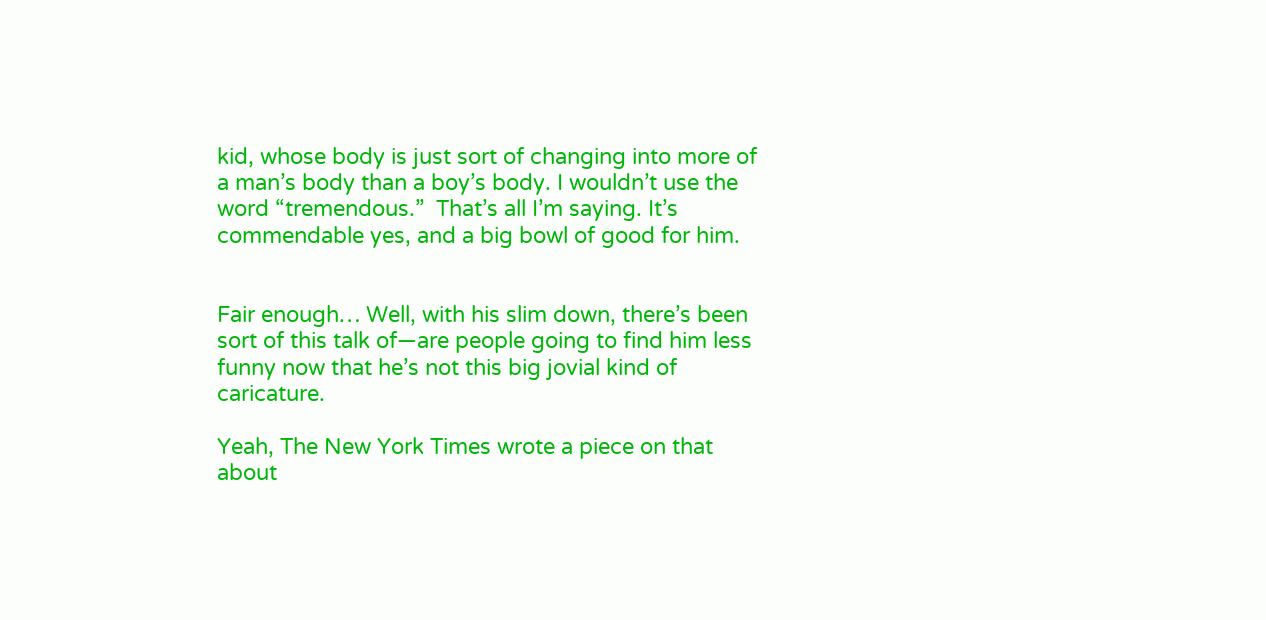kid, whose body is just sort of changing into more of a man’s body than a boy’s body. I wouldn’t use the word “tremendous.”  That’s all I’m saying. It’s commendable yes, and a big bowl of good for him.


Fair enough… Well, with his slim down, there’s been sort of this talk of—are people going to find him less funny now that he’s not this big jovial kind of caricature.

Yeah, The New York Times wrote a piece on that about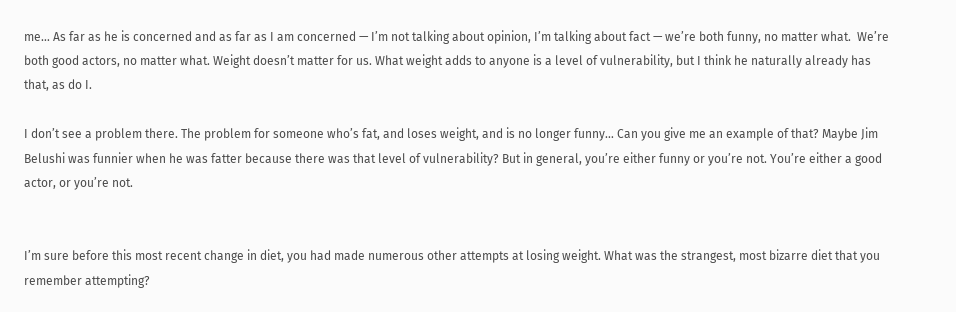me… As far as he is concerned and as far as I am concerned — I’m not talking about opinion, I’m talking about fact — we’re both funny, no matter what.  We’re both good actors, no matter what. Weight doesn’t matter for us. What weight adds to anyone is a level of vulnerability, but I think he naturally already has that, as do I.

I don’t see a problem there. The problem for someone who’s fat, and loses weight, and is no longer funny… Can you give me an example of that? Maybe Jim Belushi was funnier when he was fatter because there was that level of vulnerability? But in general, you’re either funny or you’re not. You’re either a good actor, or you’re not.


I’m sure before this most recent change in diet, you had made numerous other attempts at losing weight. What was the strangest, most bizarre diet that you remember attempting?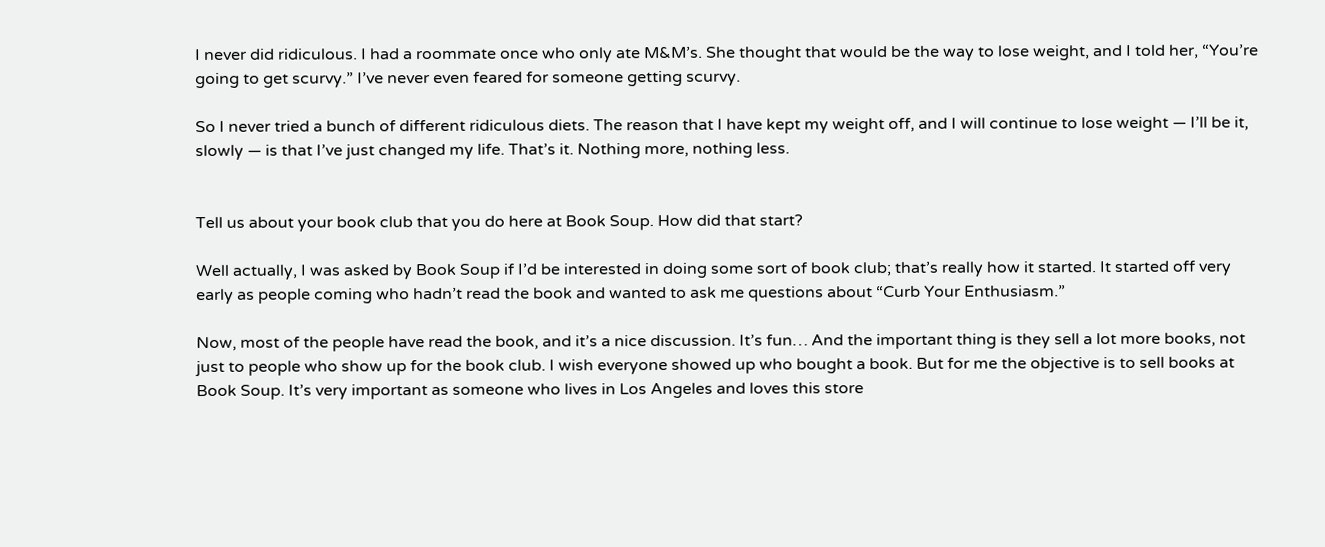I never did ridiculous. I had a roommate once who only ate M&M’s. She thought that would be the way to lose weight, and I told her, “You’re going to get scurvy.” I’ve never even feared for someone getting scurvy.

So I never tried a bunch of different ridiculous diets. The reason that I have kept my weight off, and I will continue to lose weight — I’ll be it, slowly — is that I’ve just changed my life. That’s it. Nothing more, nothing less.


Tell us about your book club that you do here at Book Soup. How did that start?

Well actually, I was asked by Book Soup if I’d be interested in doing some sort of book club; that’s really how it started. It started off very early as people coming who hadn’t read the book and wanted to ask me questions about “Curb Your Enthusiasm.”

Now, most of the people have read the book, and it’s a nice discussion. It’s fun… And the important thing is they sell a lot more books, not just to people who show up for the book club. I wish everyone showed up who bought a book. But for me the objective is to sell books at Book Soup. It’s very important as someone who lives in Los Angeles and loves this store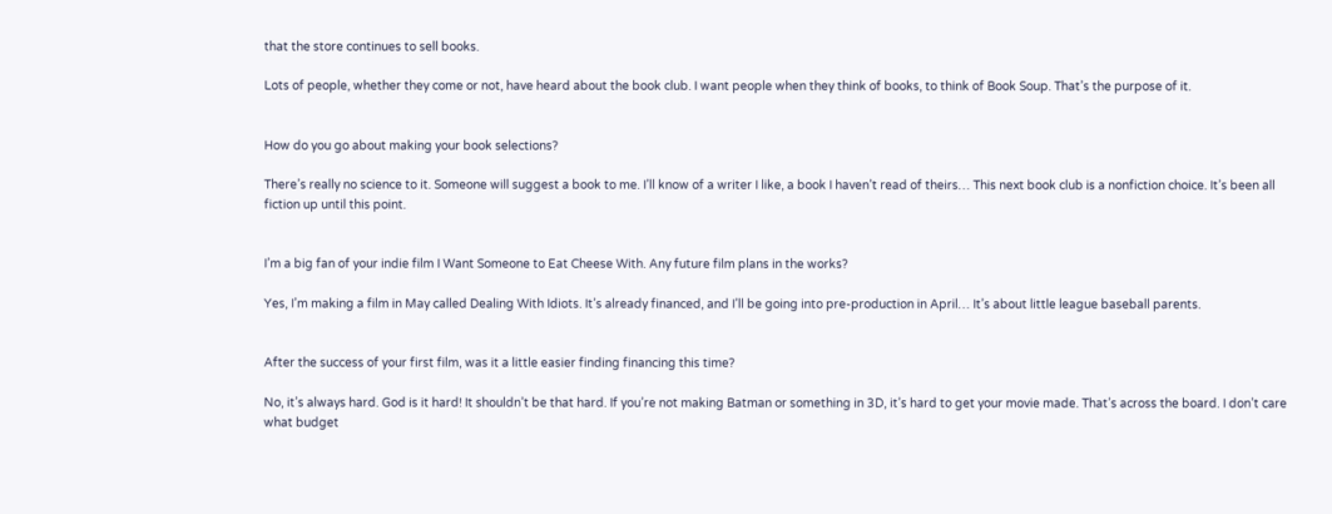that the store continues to sell books.

Lots of people, whether they come or not, have heard about the book club. I want people when they think of books, to think of Book Soup. That’s the purpose of it.


How do you go about making your book selections?

There’s really no science to it. Someone will suggest a book to me. I’ll know of a writer I like, a book I haven’t read of theirs… This next book club is a nonfiction choice. It’s been all fiction up until this point.


I’m a big fan of your indie film I Want Someone to Eat Cheese With. Any future film plans in the works?

Yes, I’m making a film in May called Dealing With Idiots. It’s already financed, and I’ll be going into pre-production in April… It’s about little league baseball parents.


After the success of your first film, was it a little easier finding financing this time?

No, it’s always hard. God is it hard! It shouldn’t be that hard. If you’re not making Batman or something in 3D, it’s hard to get your movie made. That’s across the board. I don’t care what budget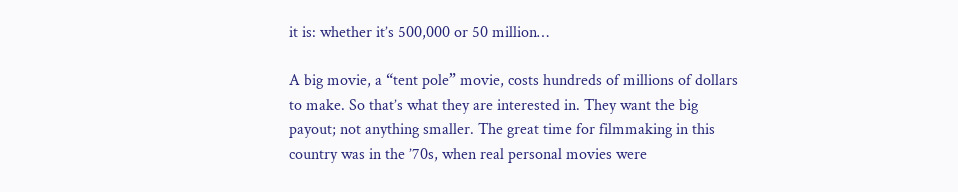it is: whether it’s 500,000 or 50 million…

A big movie, a “tent pole” movie, costs hundreds of millions of dollars to make. So that’s what they are interested in. They want the big payout; not anything smaller. The great time for filmmaking in this country was in the ’70s, when real personal movies were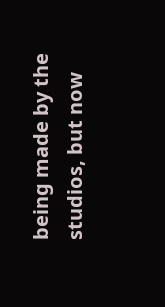being made by the studios, but now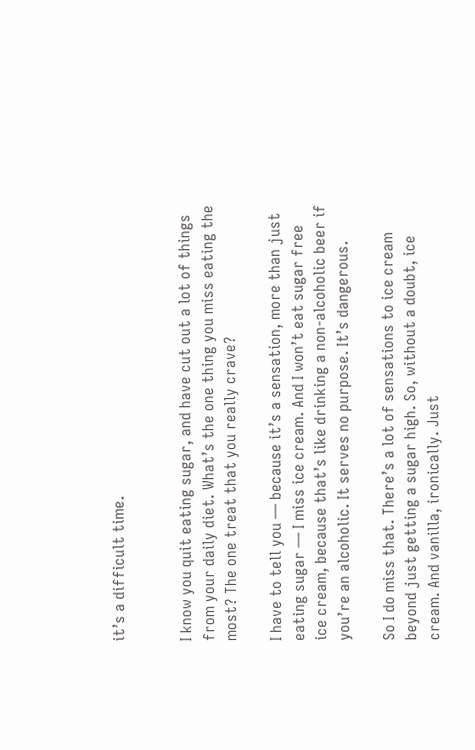it’s a difficult time.


I know you quit eating sugar, and have cut out a lot of things from your daily diet. What’s the one thing you miss eating the most? The one treat that you really crave?

I have to tell you — because it’s a sensation, more than just eating sugar — I miss ice cream. And I won’t eat sugar free ice cream, because that’s like drinking a non-alcoholic beer if you’re an alcoholic. It serves no purpose. It’s dangerous.

So I do miss that. There’s a lot of sensations to ice cream beyond just getting a sugar high. So, without a doubt, ice cream. And vanilla, ironically. Just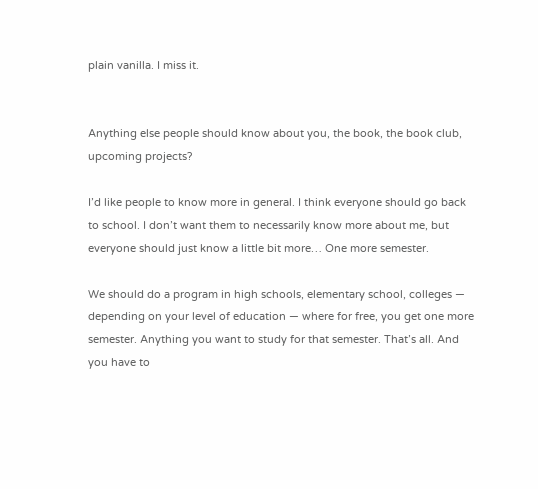plain vanilla. I miss it.


Anything else people should know about you, the book, the book club, upcoming projects?

I’d like people to know more in general. I think everyone should go back to school. I don’t want them to necessarily know more about me, but everyone should just know a little bit more… One more semester.

We should do a program in high schools, elementary school, colleges — depending on your level of education — where for free, you get one more semester. Anything you want to study for that semester. That’s all. And you have to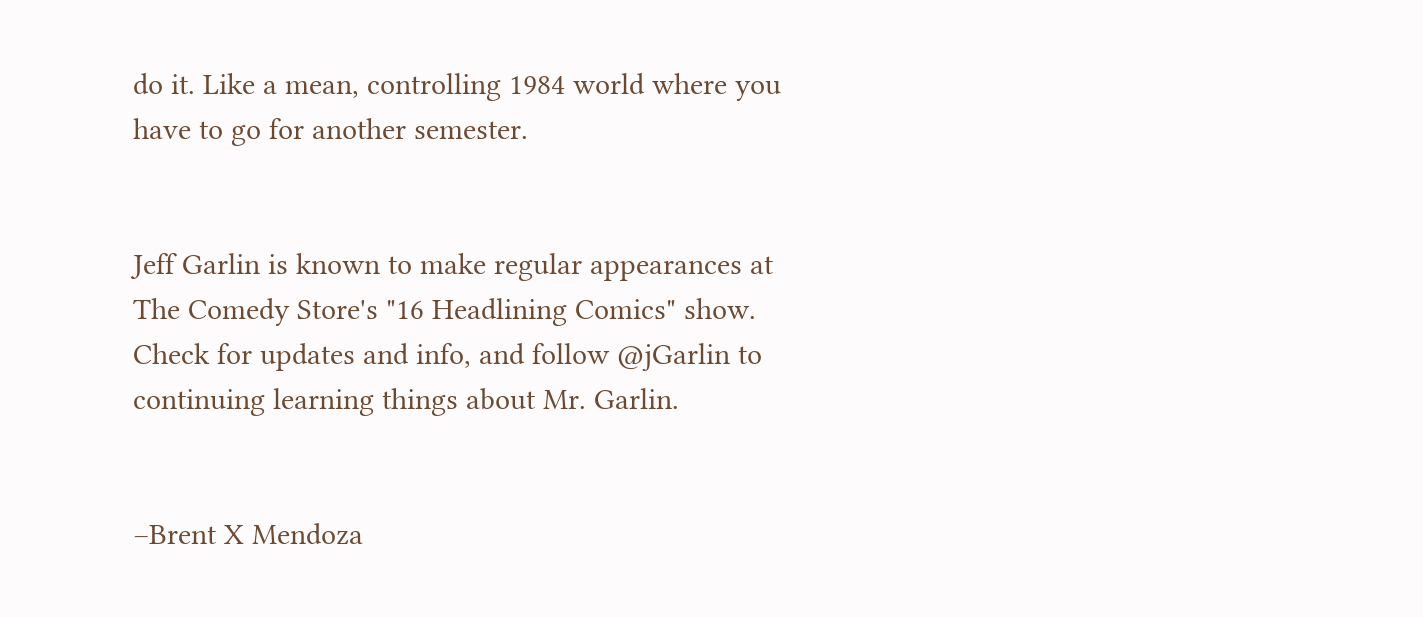do it. Like a mean, controlling 1984 world where you have to go for another semester.


Jeff Garlin is known to make regular appearances at The Comedy Store's "16 Headlining Comics" show. Check for updates and info, and follow @jGarlin to continuing learning things about Mr. Garlin.


–Brent X Mendoza